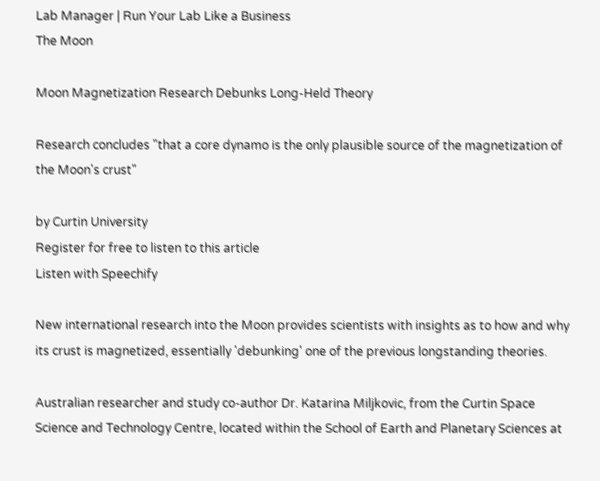Lab Manager | Run Your Lab Like a Business
The Moon

Moon Magnetization Research Debunks Long-Held Theory

Research concludes "that a core dynamo is the only plausible source of the magnetization of the Moon's crust"

by Curtin University
Register for free to listen to this article
Listen with Speechify

New international research into the Moon provides scientists with insights as to how and why its crust is magnetized, essentially 'debunking' one of the previous longstanding theories.

Australian researcher and study co-author Dr. Katarina Miljkovic, from the Curtin Space Science and Technology Centre, located within the School of Earth and Planetary Sciences at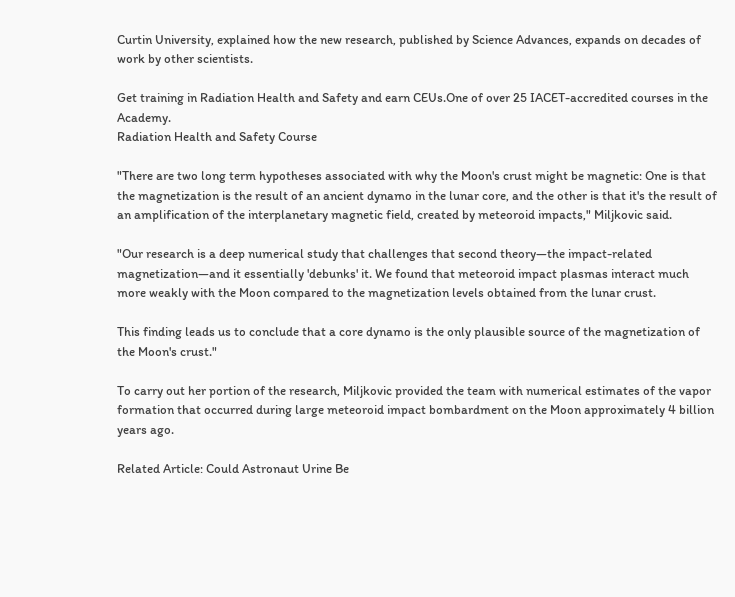Curtin University, explained how the new research, published by Science Advances, expands on decades of work by other scientists.

Get training in Radiation Health and Safety and earn CEUs.One of over 25 IACET-accredited courses in the Academy.
Radiation Health and Safety Course

"There are two long term hypotheses associated with why the Moon's crust might be magnetic: One is that the magnetization is the result of an ancient dynamo in the lunar core, and the other is that it's the result of an amplification of the interplanetary magnetic field, created by meteoroid impacts," Miljkovic said.

"Our research is a deep numerical study that challenges that second theory—the impact-related magnetization—and it essentially 'debunks' it. We found that meteoroid impact plasmas interact much more weakly with the Moon compared to the magnetization levels obtained from the lunar crust.

This finding leads us to conclude that a core dynamo is the only plausible source of the magnetization of the Moon's crust."

To carry out her portion of the research, Miljkovic provided the team with numerical estimates of the vapor formation that occurred during large meteoroid impact bombardment on the Moon approximately 4 billion years ago.

Related Article: Could Astronaut Urine Be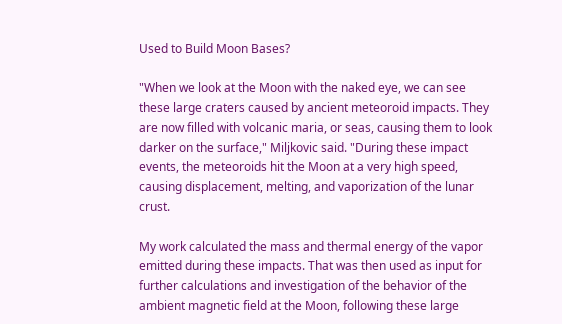Used to Build Moon Bases?

"When we look at the Moon with the naked eye, we can see these large craters caused by ancient meteoroid impacts. They are now filled with volcanic maria, or seas, causing them to look darker on the surface," Miljkovic said. "During these impact events, the meteoroids hit the Moon at a very high speed, causing displacement, melting, and vaporization of the lunar crust.

My work calculated the mass and thermal energy of the vapor emitted during these impacts. That was then used as input for further calculations and investigation of the behavior of the ambient magnetic field at the Moon, following these large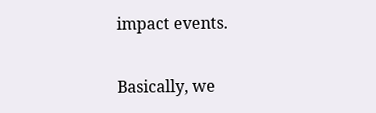impact events.

Basically, we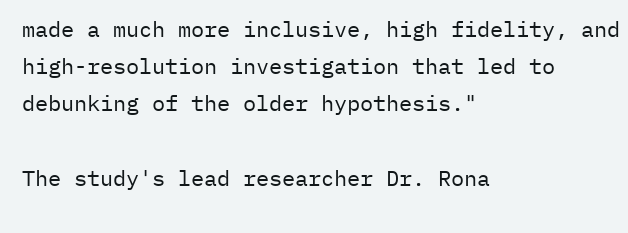made a much more inclusive, high fidelity, and high-resolution investigation that led to debunking of the older hypothesis."

The study's lead researcher Dr. Rona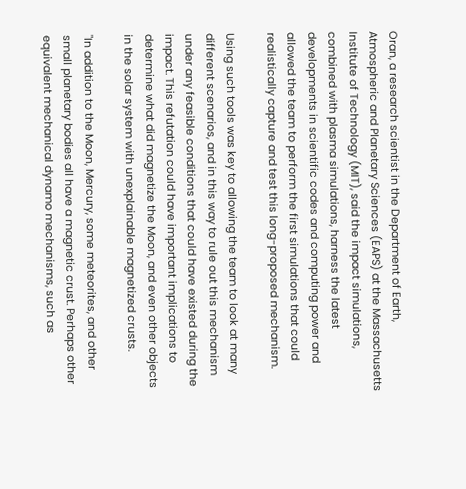Oran, a research scientist in the Department of Earth, Atmospheric and Planetary Sciences (EAPS) at the Massachusetts Institute of Technology (MIT), said the impact simulations, combined with plasma simulations, harness the latest developments in scientific codes and computing power and allowed the team to perform the first simulations that could realistically capture and test this long-proposed mechanism.

Using such tools was key to allowing the team to look at many different scenarios, and in this way to rule out this mechanism under any feasible conditions that could have existed during the impact. This refutation could have important implications to determine what did magnetize the Moon, and even other objects in the solar system with unexplainable magnetized crusts.

"In addition to the Moon, Mercury, some meteorites, and other small planetary bodies all have a magnetic crust. Perhaps other equivalent mechanical dynamo mechanisms, such as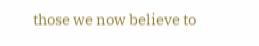those we now believe to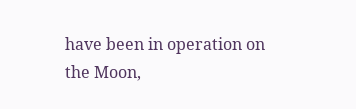have been in operation on the Moon,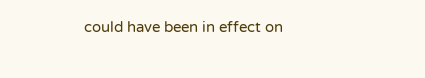could have been in effect on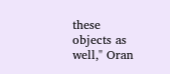these objects as well," Oran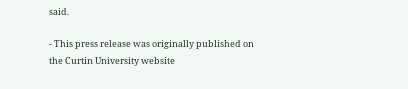said.

- This press release was originally published on the Curtin University website